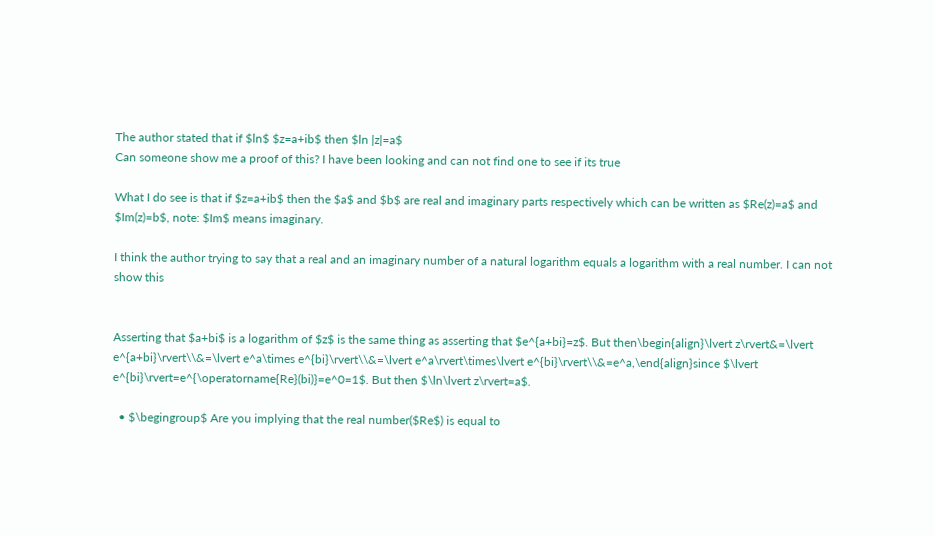The author stated that if $ln$ $z=a+ib$ then $ln |z|=a$
Can someone show me a proof of this? I have been looking and can not find one to see if its true

What I do see is that if $z=a+ib$ then the $a$ and $b$ are real and imaginary parts respectively which can be written as $Re(z)=a$ and $Im(z)=b$, note: $Im$ means imaginary.

I think the author trying to say that a real and an imaginary number of a natural logarithm equals a logarithm with a real number. I can not show this


Asserting that $a+bi$ is a logarithm of $z$ is the same thing as asserting that $e^{a+bi}=z$. But then\begin{align}\lvert z\rvert&=\lvert e^{a+bi}\rvert\\&=\lvert e^a\times e^{bi}\rvert\\&=\lvert e^a\rvert\times\lvert e^{bi}\rvert\\&=e^a,\end{align}since $\lvert e^{bi}\rvert=e^{\operatorname{Re}(bi)}=e^0=1$. But then $\ln\lvert z\rvert=a$.

  • $\begingroup$ Are you implying that the real number($Re$) is equal to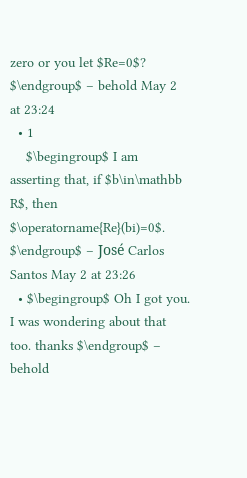zero or you let $Re=0$? $\endgroup$ – behold May 2 at 23:24
  • 1
    $\begingroup$ I am asserting that, if $b\in\mathbb R$, then $\operatorname{Re}(bi)=0$. $\endgroup$ – José Carlos Santos May 2 at 23:26
  • $\begingroup$ Oh I got you. I was wondering about that too. thanks $\endgroup$ – behold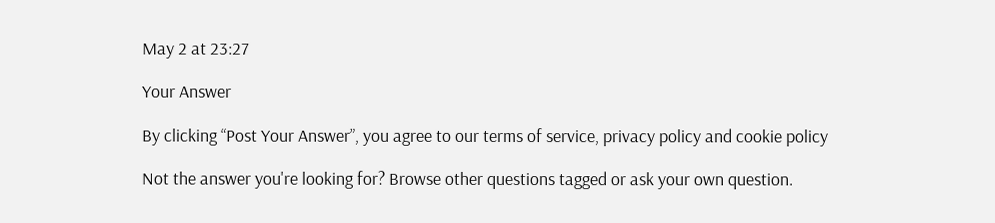May 2 at 23:27

Your Answer

By clicking “Post Your Answer”, you agree to our terms of service, privacy policy and cookie policy

Not the answer you're looking for? Browse other questions tagged or ask your own question.